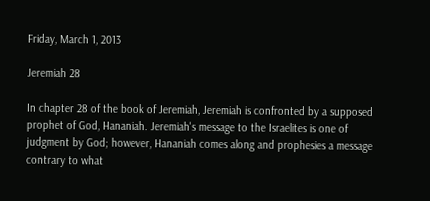Friday, March 1, 2013

Jeremiah 28

In chapter 28 of the book of Jeremiah, Jeremiah is confronted by a supposed prophet of God, Hananiah. Jeremiah's message to the Israelites is one of judgment by God; however, Hananiah comes along and prophesies a message contrary to what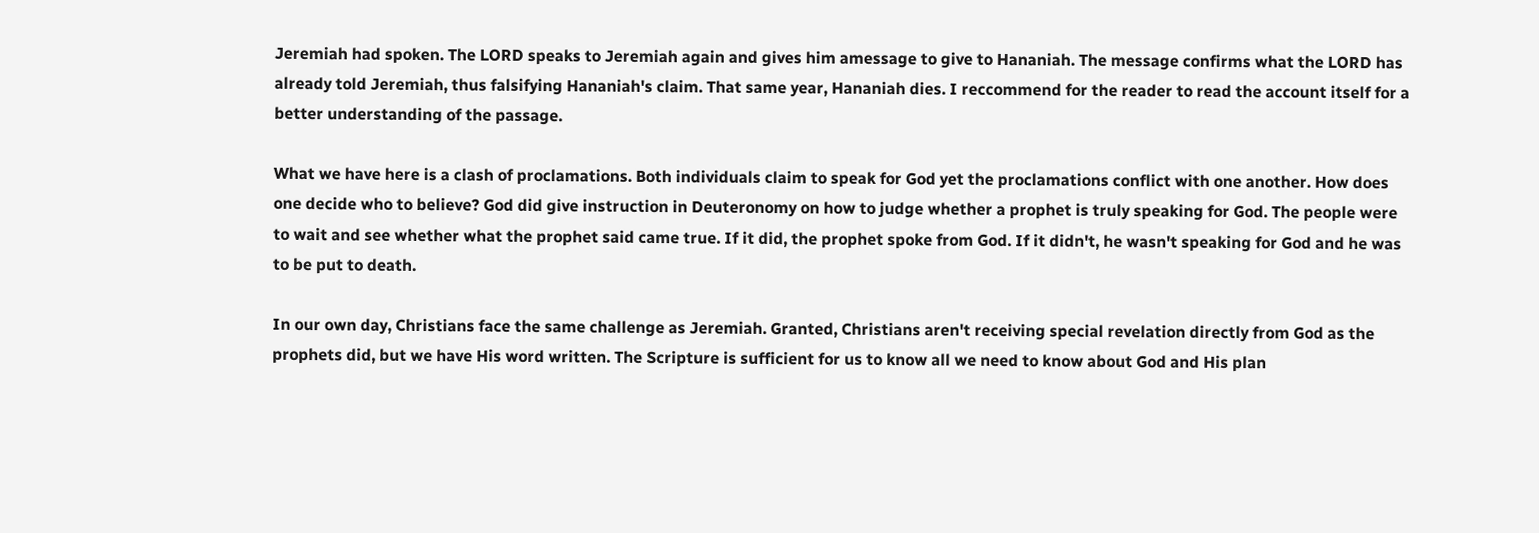Jeremiah had spoken. The LORD speaks to Jeremiah again and gives him amessage to give to Hananiah. The message confirms what the LORD has already told Jeremiah, thus falsifying Hananiah's claim. That same year, Hananiah dies. I reccommend for the reader to read the account itself for a better understanding of the passage.

What we have here is a clash of proclamations. Both individuals claim to speak for God yet the proclamations conflict with one another. How does one decide who to believe? God did give instruction in Deuteronomy on how to judge whether a prophet is truly speaking for God. The people were to wait and see whether what the prophet said came true. If it did, the prophet spoke from God. If it didn't, he wasn't speaking for God and he was to be put to death.

In our own day, Christians face the same challenge as Jeremiah. Granted, Christians aren't receiving special revelation directly from God as the prophets did, but we have His word written. The Scripture is sufficient for us to know all we need to know about God and His plan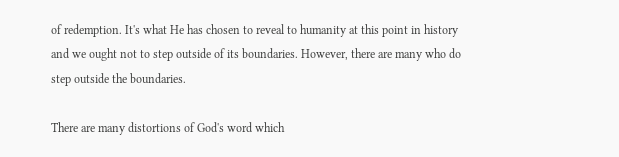of redemption. It's what He has chosen to reveal to humanity at this point in history and we ought not to step outside of its boundaries. However, there are many who do step outside the boundaries.

There are many distortions of God's word which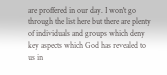are proffered in our day. I won't go through the list here but there are plenty of individuals and groups which deny key aspects which God has revealed to us in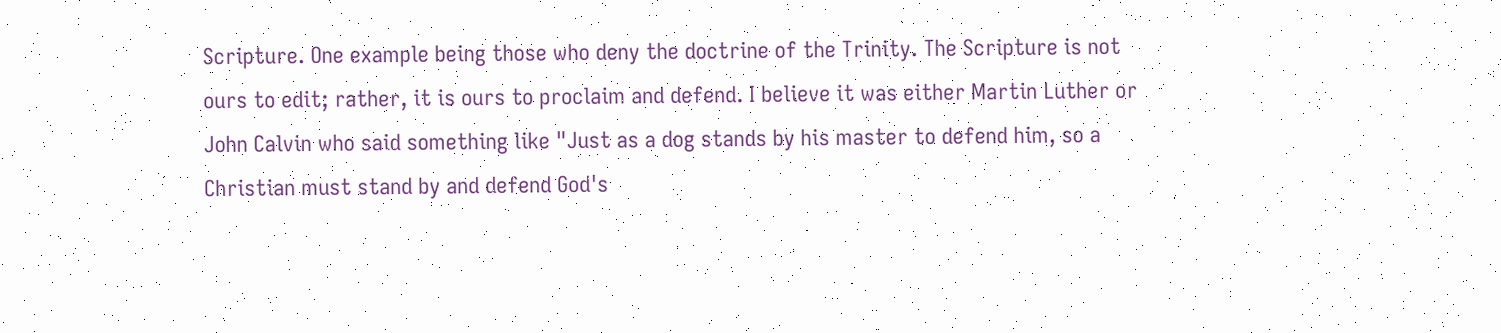Scripture. One example being those who deny the doctrine of the Trinity. The Scripture is not ours to edit; rather, it is ours to proclaim and defend. I believe it was either Martin Luther or John Calvin who said something like "Just as a dog stands by his master to defend him, so a Christian must stand by and defend God's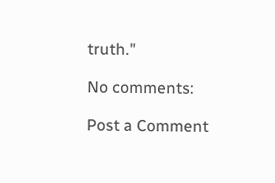truth."

No comments:

Post a Comment